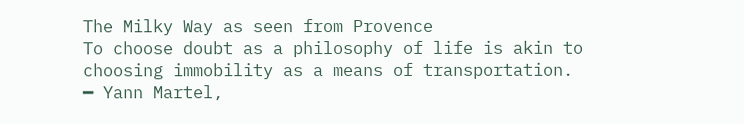The Milky Way as seen from Provence
To choose doubt as a philosophy of life is akin to choosing immobility as a means of transportation.
━ Yann Martel,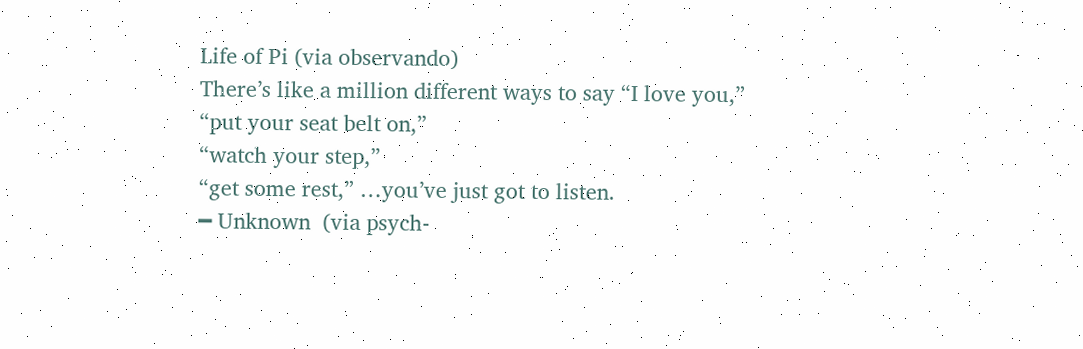Life of Pi (via observando)
There’s like a million different ways to say “I love you,”
“put your seat belt on,”
“watch your step,”
“get some rest,” …you’ve just got to listen.
━ Unknown  (via psych-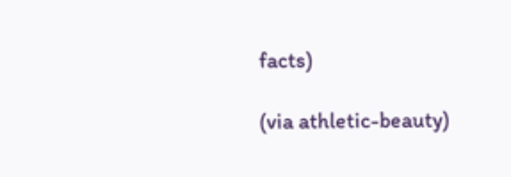facts)

(via athletic-beauty)